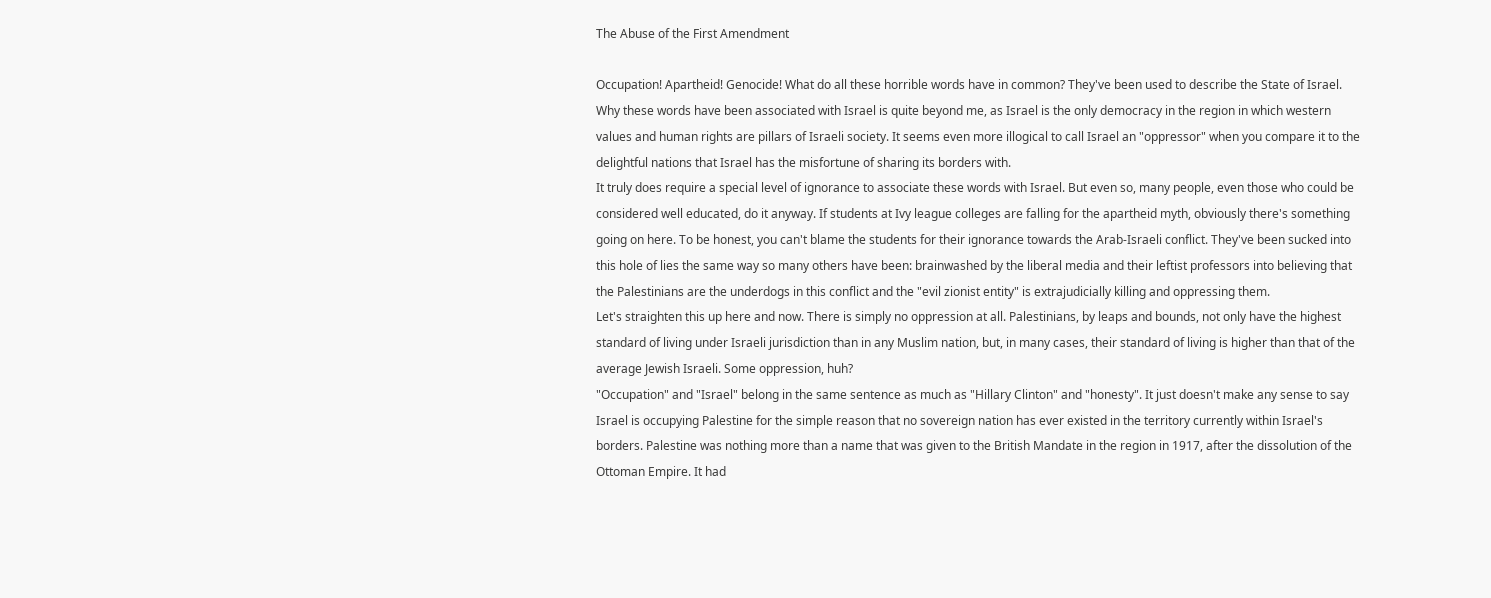The Abuse of the First Amendment

Occupation! Apartheid! Genocide! What do all these horrible words have in common? They've been used to describe the State of Israel. Why these words have been associated with Israel is quite beyond me, as Israel is the only democracy in the region in which western values and human rights are pillars of Israeli society. It seems even more illogical to call Israel an "oppressor" when you compare it to the delightful nations that Israel has the misfortune of sharing its borders with.
It truly does require a special level of ignorance to associate these words with Israel. But even so, many people, even those who could be considered well educated, do it anyway. If students at Ivy league colleges are falling for the apartheid myth, obviously there's something going on here. To be honest, you can't blame the students for their ignorance towards the Arab-Israeli conflict. They've been sucked into this hole of lies the same way so many others have been: brainwashed by the liberal media and their leftist professors into believing that the Palestinians are the underdogs in this conflict and the "evil zionist entity" is extrajudicially killing and oppressing them.
Let's straighten this up here and now. There is simply no oppression at all. Palestinians, by leaps and bounds, not only have the highest standard of living under Israeli jurisdiction than in any Muslim nation, but, in many cases, their standard of living is higher than that of the average Jewish Israeli. Some oppression, huh?
"Occupation" and "Israel" belong in the same sentence as much as "Hillary Clinton" and "honesty". It just doesn't make any sense to say Israel is occupying Palestine for the simple reason that no sovereign nation has ever existed in the territory currently within Israel's borders. Palestine was nothing more than a name that was given to the British Mandate in the region in 1917, after the dissolution of the Ottoman Empire. It had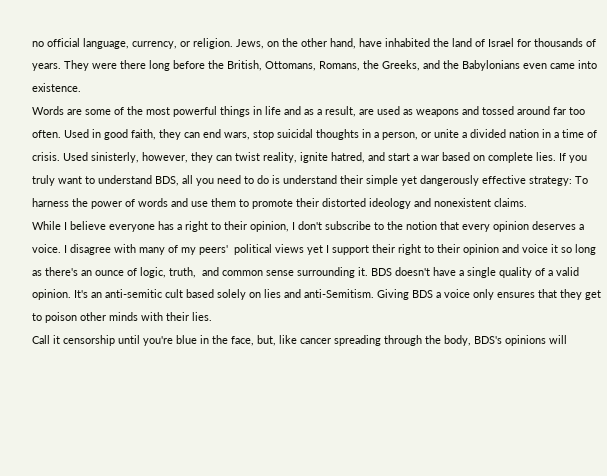no official language, currency, or religion. Jews, on the other hand, have inhabited the land of Israel for thousands of years. They were there long before the British, Ottomans, Romans, the Greeks, and the Babylonians even came into existence.
Words are some of the most powerful things in life and as a result, are used as weapons and tossed around far too often. Used in good faith, they can end wars, stop suicidal thoughts in a person, or unite a divided nation in a time of crisis. Used sinisterly, however, they can twist reality, ignite hatred, and start a war based on complete lies. If you truly want to understand BDS, all you need to do is understand their simple yet dangerously effective strategy: To harness the power of words and use them to promote their distorted ideology and nonexistent claims.
While I believe everyone has a right to their opinion, I don't subscribe to the notion that every opinion deserves a voice. I disagree with many of my peers'  political views yet I support their right to their opinion and voice it so long as there's an ounce of logic, truth,  and common sense surrounding it. BDS doesn't have a single quality of a valid opinion. It's an anti-semitic cult based solely on lies and anti-Semitism. Giving BDS a voice only ensures that they get to poison other minds with their lies.
Call it censorship until you're blue in the face, but, like cancer spreading through the body, BDS's opinions will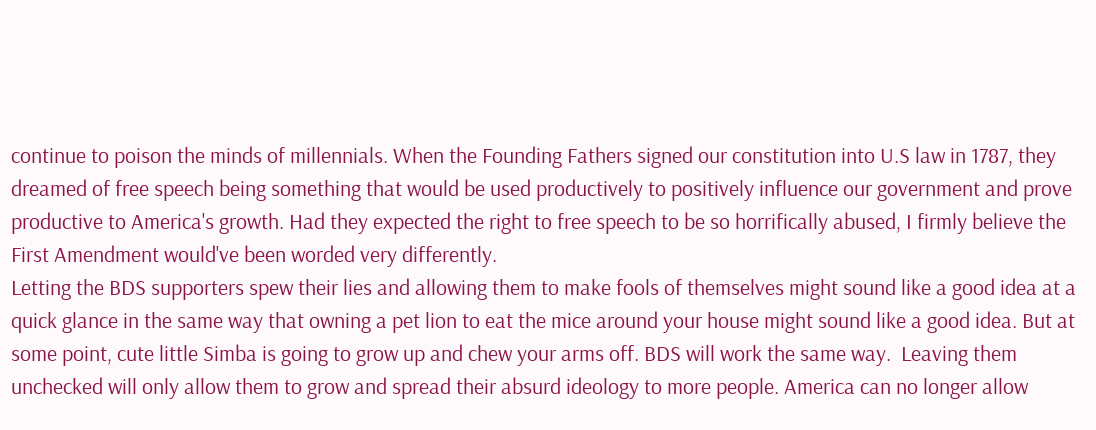continue to poison the minds of millennials. When the Founding Fathers signed our constitution into U.S law in 1787, they dreamed of free speech being something that would be used productively to positively influence our government and prove productive to America's growth. Had they expected the right to free speech to be so horrifically abused, I firmly believe the First Amendment would've been worded very differently.
Letting the BDS supporters spew their lies and allowing them to make fools of themselves might sound like a good idea at a quick glance in the same way that owning a pet lion to eat the mice around your house might sound like a good idea. But at some point, cute little Simba is going to grow up and chew your arms off. BDS will work the same way.  Leaving them unchecked will only allow them to grow and spread their absurd ideology to more people. America can no longer allow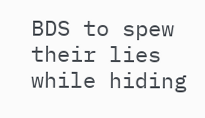BDS to spew their lies while hiding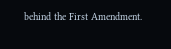behind the First Amendment.